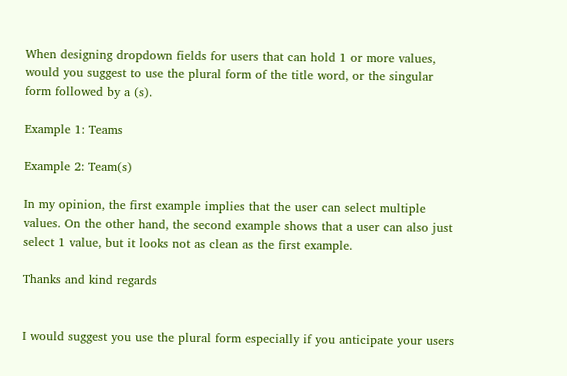When designing dropdown fields for users that can hold 1 or more values, would you suggest to use the plural form of the title word, or the singular form followed by a (s).

Example 1: Teams

Example 2: Team(s)

In my opinion, the first example implies that the user can select multiple values. On the other hand, the second example shows that a user can also just select 1 value, but it looks not as clean as the first example.

Thanks and kind regards


I would suggest you use the plural form especially if you anticipate your users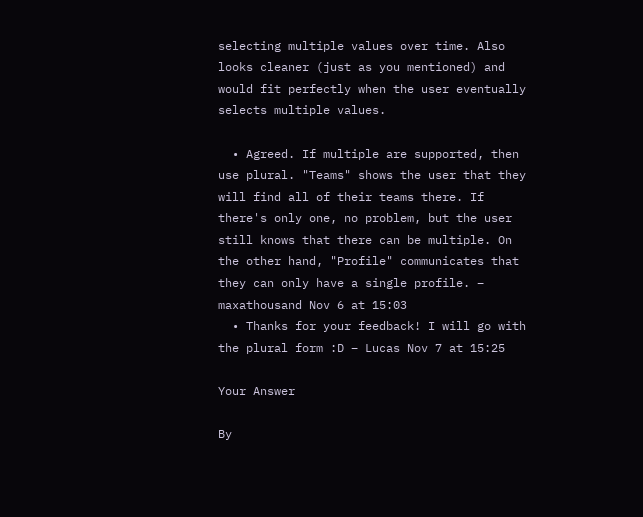selecting multiple values over time. Also looks cleaner (just as you mentioned) and would fit perfectly when the user eventually selects multiple values.

  • Agreed. If multiple are supported, then use plural. "Teams" shows the user that they will find all of their teams there. If there's only one, no problem, but the user still knows that there can be multiple. On the other hand, "Profile" communicates that they can only have a single profile. – maxathousand Nov 6 at 15:03
  • Thanks for your feedback! I will go with the plural form :D – Lucas Nov 7 at 15:25

Your Answer

By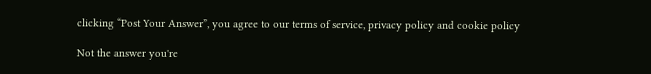clicking “Post Your Answer”, you agree to our terms of service, privacy policy and cookie policy

Not the answer you're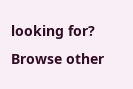looking for? Browse other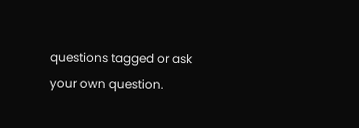questions tagged or ask your own question.